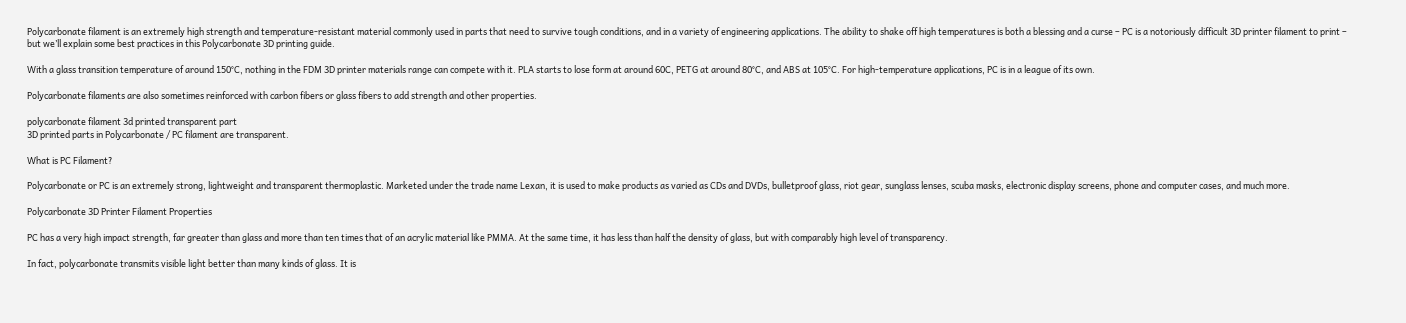Polycarbonate filament is an extremely high strength and temperature-resistant material commonly used in parts that need to survive tough conditions, and in a variety of engineering applications. The ability to shake off high temperatures is both a blessing and a curse – PC is a notoriously difficult 3D printer filament to print – but we’ll explain some best practices in this Polycarbonate 3D printing guide.

With a glass transition temperature of around 150°C, nothing in the FDM 3D printer materials range can compete with it. PLA starts to lose form at around 60C, PETG at around 80°C, and ABS at 105°C. For high-temperature applications, PC is in a league of its own.

Polycarbonate filaments are also sometimes reinforced with carbon fibers or glass fibers to add strength and other properties.

polycarbonate filament 3d printed transparent part
3D printed parts in Polycarbonate / PC filament are transparent.

What is PC Filament?

Polycarbonate or PC is an extremely strong, lightweight and transparent thermoplastic. Marketed under the trade name Lexan, it is used to make products as varied as CDs and DVDs, bulletproof glass, riot gear, sunglass lenses, scuba masks, electronic display screens, phone and computer cases, and much more.

Polycarbonate 3D Printer Filament Properties

PC has a very high impact strength, far greater than glass and more than ten times that of an acrylic material like PMMA. At the same time, it has less than half the density of glass, but with comparably high level of transparency.

In fact, polycarbonate transmits visible light better than many kinds of glass. It is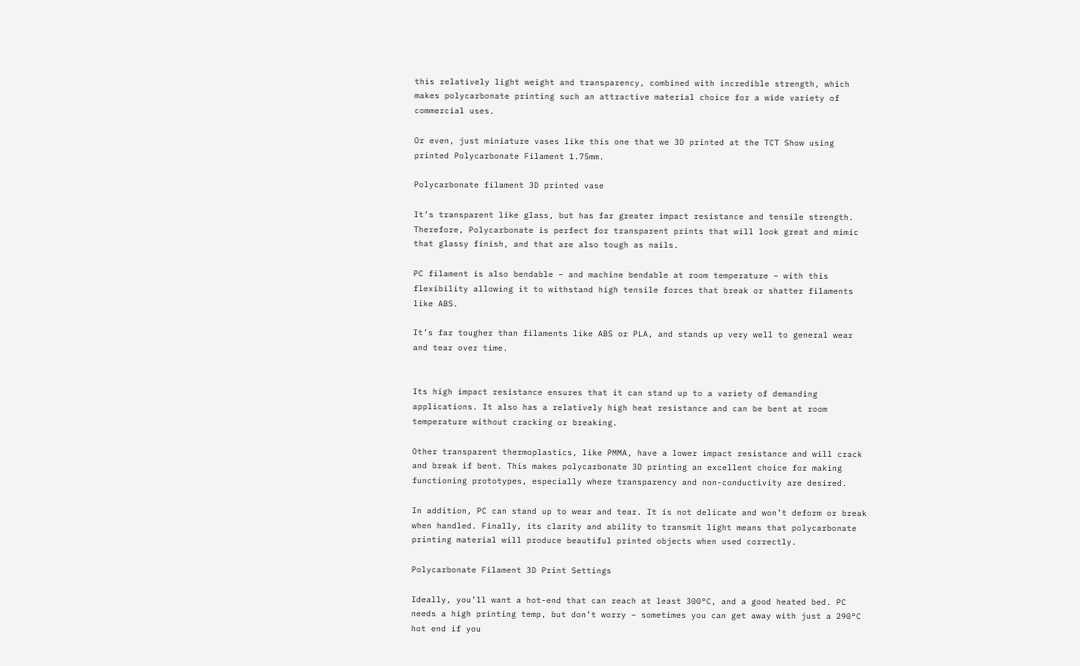this relatively light weight and transparency, combined with incredible strength, which makes polycarbonate printing such an attractive material choice for a wide variety of commercial uses.

Or even, just miniature vases like this one that we 3D printed at the TCT Show using printed Polycarbonate Filament 1.75mm.

Polycarbonate filament 3D printed vase

It’s transparent like glass, but has far greater impact resistance and tensile strength. Therefore, Polycarbonate is perfect for transparent prints that will look great and mimic that glassy finish, and that are also tough as nails.

PC filament is also bendable – and machine bendable at room temperature – with this flexibility allowing it to withstand high tensile forces that break or shatter filaments like ABS.

It’s far tougher than filaments like ABS or PLA, and stands up very well to general wear and tear over time.


Its high impact resistance ensures that it can stand up to a variety of demanding applications. It also has a relatively high heat resistance and can be bent at room temperature without cracking or breaking.

Other transparent thermoplastics, like PMMA, have a lower impact resistance and will crack and break if bent. This makes polycarbonate 3D printing an excellent choice for making functioning prototypes, especially where transparency and non-conductivity are desired.

In addition, PC can stand up to wear and tear. It is not delicate and won’t deform or break when handled. Finally, its clarity and ability to transmit light means that polycarbonate printing material will produce beautiful printed objects when used correctly.

Polycarbonate Filament 3D Print Settings

Ideally, you’ll want a hot-end that can reach at least 300°C, and a good heated bed. PC needs a high printing temp, but don’t worry – sometimes you can get away with just a 290°C hot end if you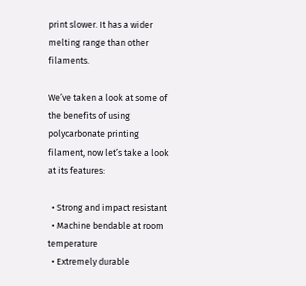print slower. It has a wider melting range than other filaments.

We’ve taken a look at some of the benefits of using polycarbonate printing filament, now let’s take a look at its features:

  • Strong and impact resistant
  • Machine bendable at room temperature
  • Extremely durable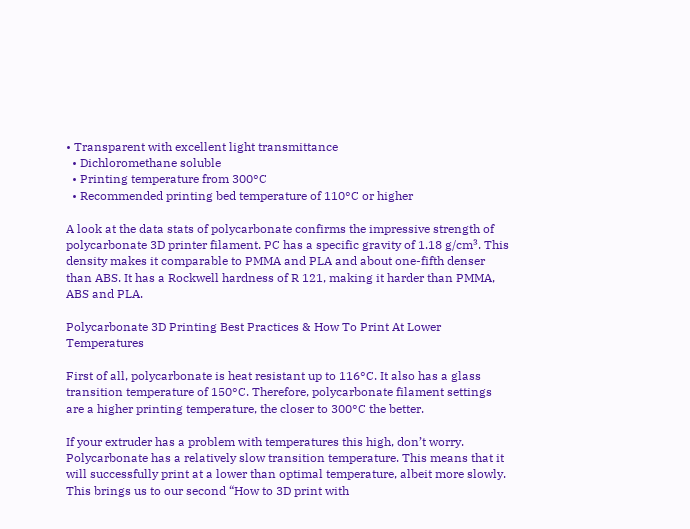• Transparent with excellent light transmittance
  • Dichloromethane soluble
  • Printing temperature from 300°C
  • Recommended printing bed temperature of 110°C or higher

A look at the data stats of polycarbonate confirms the impressive strength of polycarbonate 3D printer filament. PC has a specific gravity of 1.18 g/cm³. This density makes it comparable to PMMA and PLA and about one-fifth denser than ABS. It has a Rockwell hardness of R 121, making it harder than PMMA, ABS and PLA.

Polycarbonate 3D Printing Best Practices & How To Print At Lower Temperatures

First of all, polycarbonate is heat resistant up to 116°C. It also has a glass transition temperature of 150°C. Therefore, polycarbonate filament settings are a higher printing temperature, the closer to 300°C the better.

If your extruder has a problem with temperatures this high, don’t worry. Polycarbonate has a relatively slow transition temperature. This means that it will successfully print at a lower than optimal temperature, albeit more slowly. This brings us to our second “How to 3D print with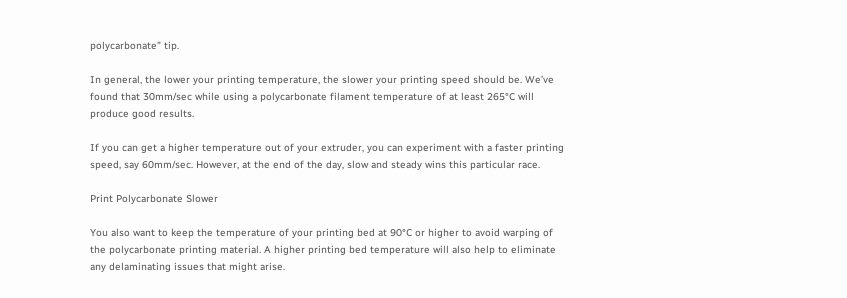polycarbonate” tip.

In general, the lower your printing temperature, the slower your printing speed should be. We’ve found that 30mm/sec while using a polycarbonate filament temperature of at least 265°C will produce good results.

If you can get a higher temperature out of your extruder, you can experiment with a faster printing speed, say 60mm/sec. However, at the end of the day, slow and steady wins this particular race.

Print Polycarbonate Slower

You also want to keep the temperature of your printing bed at 90°C or higher to avoid warping of the polycarbonate printing material. A higher printing bed temperature will also help to eliminate any delaminating issues that might arise.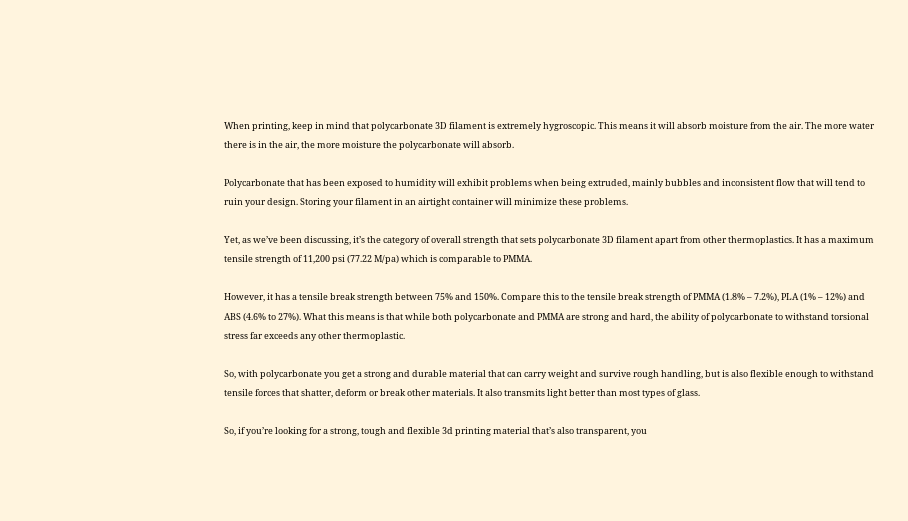When printing, keep in mind that polycarbonate 3D filament is extremely hygroscopic. This means it will absorb moisture from the air. The more water there is in the air, the more moisture the polycarbonate will absorb.

Polycarbonate that has been exposed to humidity will exhibit problems when being extruded, mainly bubbles and inconsistent flow that will tend to ruin your design. Storing your filament in an airtight container will minimize these problems.

Yet, as we’ve been discussing, it’s the category of overall strength that sets polycarbonate 3D filament apart from other thermoplastics. It has a maximum tensile strength of 11,200 psi (77.22 M/pa) which is comparable to PMMA.

However, it has a tensile break strength between 75% and 150%. Compare this to the tensile break strength of PMMA (1.8% – 7.2%), PLA (1% – 12%) and ABS (4.6% to 27%). What this means is that while both polycarbonate and PMMA are strong and hard, the ability of polycarbonate to withstand torsional stress far exceeds any other thermoplastic.

So, with polycarbonate you get a strong and durable material that can carry weight and survive rough handling, but is also flexible enough to withstand tensile forces that shatter, deform or break other materials. It also transmits light better than most types of glass.

So, if you’re looking for a strong, tough and flexible 3d printing material that’s also transparent, you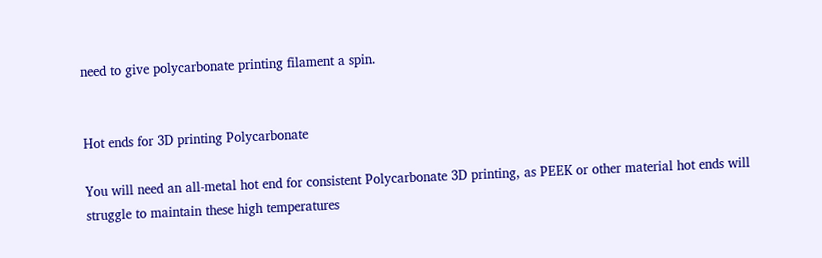need to give polycarbonate printing filament a spin.


Hot ends for 3D printing Polycarbonate

You will need an all-metal hot end for consistent Polycarbonate 3D printing, as PEEK or other material hot ends will struggle to maintain these high temperatures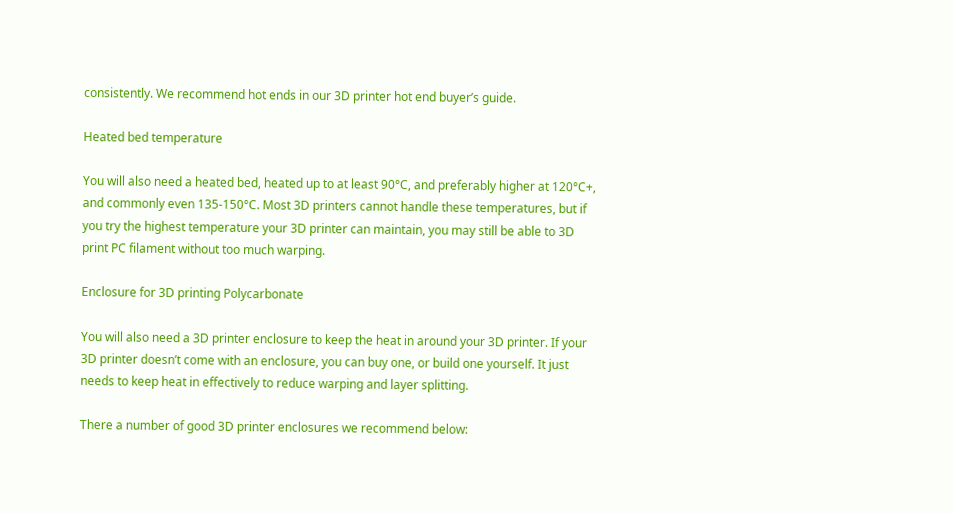consistently. We recommend hot ends in our 3D printer hot end buyer’s guide.

Heated bed temperature

You will also need a heated bed, heated up to at least 90°C, and preferably higher at 120°C+, and commonly even 135-150°C. Most 3D printers cannot handle these temperatures, but if you try the highest temperature your 3D printer can maintain, you may still be able to 3D print PC filament without too much warping.

Enclosure for 3D printing Polycarbonate

You will also need a 3D printer enclosure to keep the heat in around your 3D printer. If your 3D printer doesn’t come with an enclosure, you can buy one, or build one yourself. It just needs to keep heat in effectively to reduce warping and layer splitting.

There a number of good 3D printer enclosures we recommend below: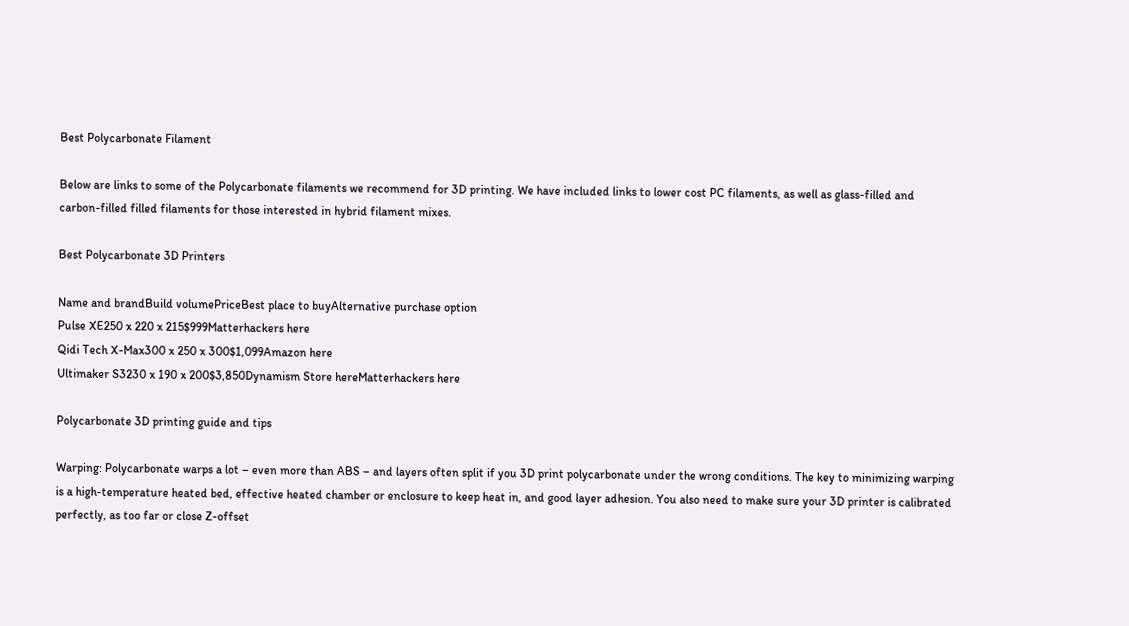Best Polycarbonate Filament

Below are links to some of the Polycarbonate filaments we recommend for 3D printing. We have included links to lower cost PC filaments, as well as glass-filled and carbon-filled filled filaments for those interested in hybrid filament mixes.

Best Polycarbonate 3D Printers

Name and brandBuild volumePriceBest place to buyAlternative purchase option
Pulse XE250 x 220 x 215$999Matterhackers here
Qidi Tech X-Max300 x 250 x 300$1,099Amazon here
Ultimaker S3230 x 190 x 200$3,850Dynamism Store hereMatterhackers here

Polycarbonate 3D printing guide and tips

Warping: Polycarbonate warps a lot – even more than ABS – and layers often split if you 3D print polycarbonate under the wrong conditions. The key to minimizing warping is a high-temperature heated bed, effective heated chamber or enclosure to keep heat in, and good layer adhesion. You also need to make sure your 3D printer is calibrated perfectly, as too far or close Z-offset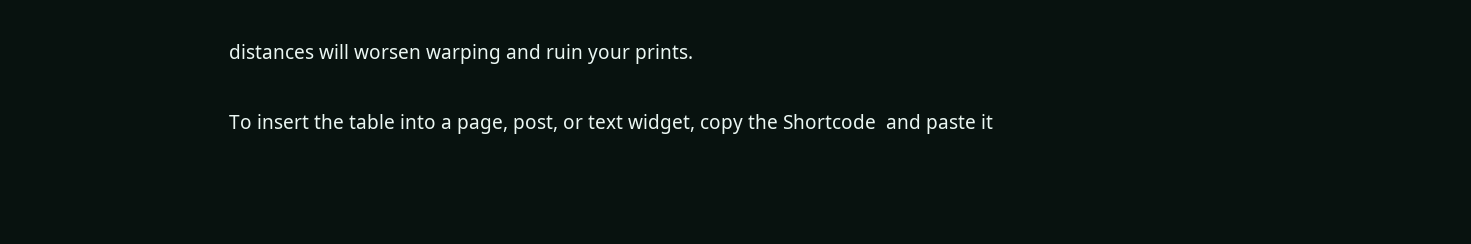distances will worsen warping and ruin your prints.

To insert the table into a page, post, or text widget, copy the Shortcode  and paste it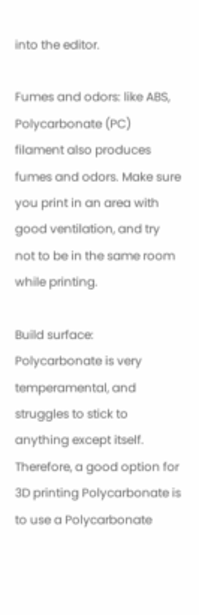into the editor.

Fumes and odors: like ABS, Polycarbonate (PC) filament also produces fumes and odors. Make sure you print in an area with good ventilation, and try not to be in the same room while printing.

Build surface: Polycarbonate is very temperamental, and struggles to stick to anything except itself. Therefore, a good option for 3D printing Polycarbonate is to use a Polycarbonate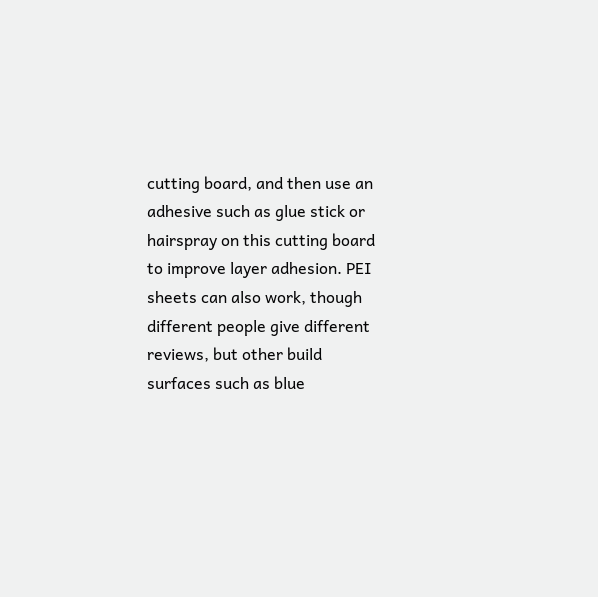cutting board, and then use an adhesive such as glue stick or hairspray on this cutting board to improve layer adhesion. PEI sheets can also work, though different people give different reviews, but other build surfaces such as blue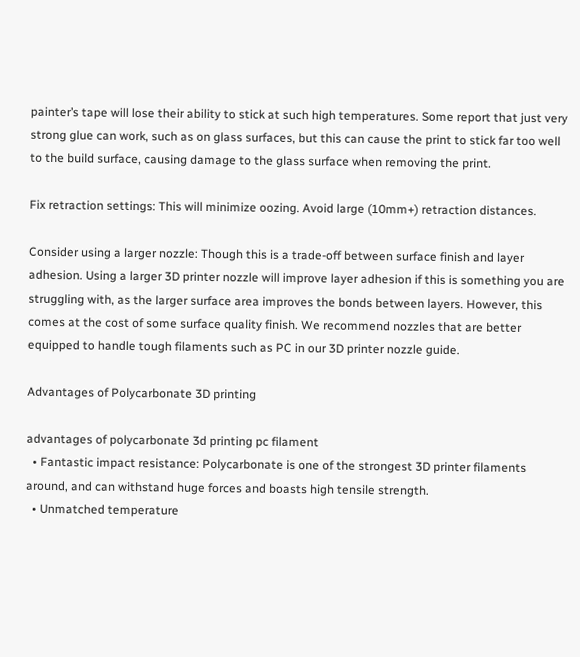painter’s tape will lose their ability to stick at such high temperatures. Some report that just very strong glue can work, such as on glass surfaces, but this can cause the print to stick far too well to the build surface, causing damage to the glass surface when removing the print.

Fix retraction settings: This will minimize oozing. Avoid large (10mm+) retraction distances.

Consider using a larger nozzle: Though this is a trade-off between surface finish and layer adhesion. Using a larger 3D printer nozzle will improve layer adhesion if this is something you are struggling with, as the larger surface area improves the bonds between layers. However, this comes at the cost of some surface quality finish. We recommend nozzles that are better equipped to handle tough filaments such as PC in our 3D printer nozzle guide.

Advantages of Polycarbonate 3D printing

advantages of polycarbonate 3d printing pc filament
  • Fantastic impact resistance: Polycarbonate is one of the strongest 3D printer filaments around, and can withstand huge forces and boasts high tensile strength.
  • Unmatched temperature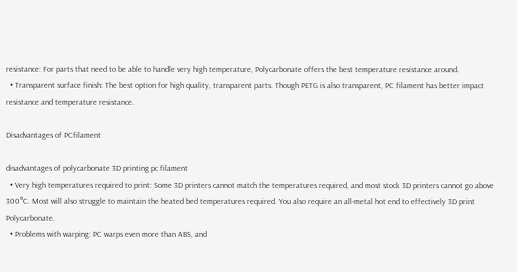resistance: For parts that need to be able to handle very high temperature, Polycarbonate offers the best temperature resistance around.
  • Transparent surface finish: The best option for high quality, transparent parts. Though PETG is also transparent, PC filament has better impact resistance and temperature resistance.

Disadvantages of PCfilament

disadvantages of polycarbonate 3D printing pc filament
  • Very high temperatures required to print: Some 3D printers cannot match the temperatures required, and most stock 3D printers cannot go above 300°C. Most will also struggle to maintain the heated bed temperatures required. You also require an all-metal hot end to effectively 3D print Polycarbonate.
  • Problems with warping: PC warps even more than ABS, and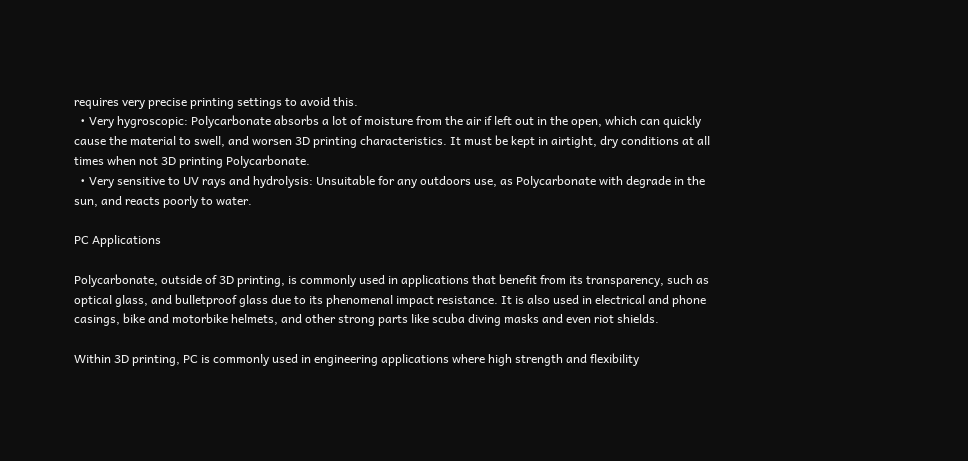requires very precise printing settings to avoid this.
  • Very hygroscopic: Polycarbonate absorbs a lot of moisture from the air if left out in the open, which can quickly cause the material to swell, and worsen 3D printing characteristics. It must be kept in airtight, dry conditions at all times when not 3D printing Polycarbonate.
  • Very sensitive to UV rays and hydrolysis: Unsuitable for any outdoors use, as Polycarbonate with degrade in the sun, and reacts poorly to water.

PC Applications

Polycarbonate, outside of 3D printing, is commonly used in applications that benefit from its transparency, such as optical glass, and bulletproof glass due to its phenomenal impact resistance. It is also used in electrical and phone casings, bike and motorbike helmets, and other strong parts like scuba diving masks and even riot shields.

Within 3D printing, PC is commonly used in engineering applications where high strength and flexibility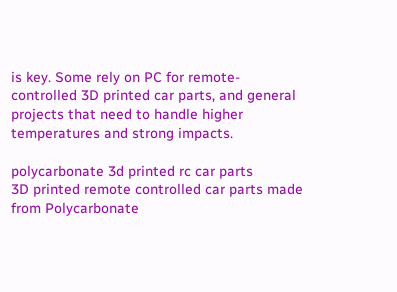is key. Some rely on PC for remote-controlled 3D printed car parts, and general projects that need to handle higher temperatures and strong impacts.

polycarbonate 3d printed rc car parts
3D printed remote controlled car parts made from Polycarbonate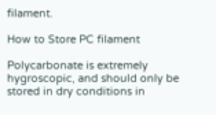filament.

How to Store PC filament

Polycarbonate is extremely hygroscopic, and should only be stored in dry conditions in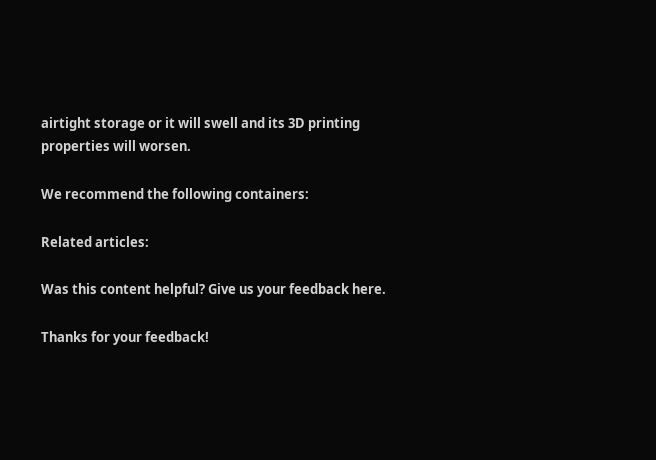airtight storage or it will swell and its 3D printing properties will worsen.

We recommend the following containers:

Related articles:

Was this content helpful? Give us your feedback here.

Thanks for your feedback!